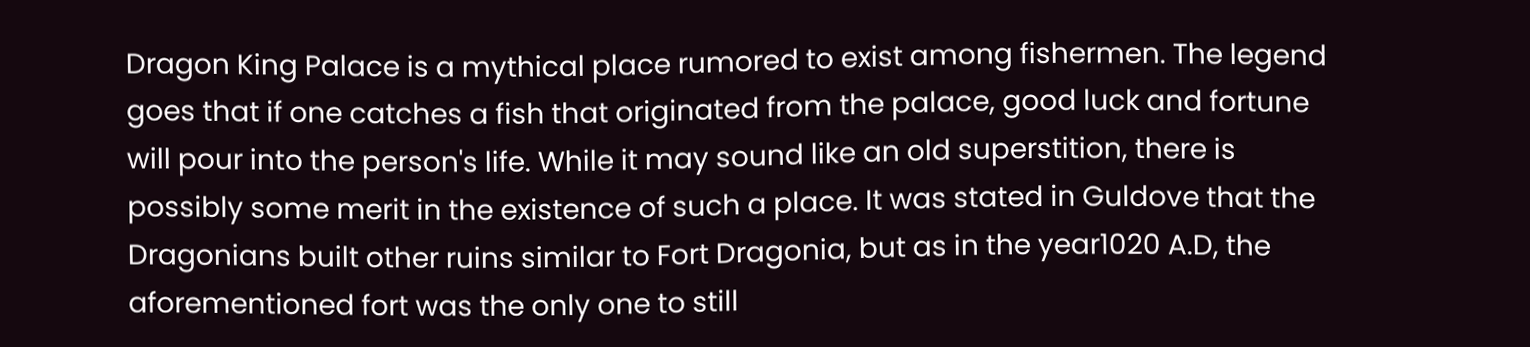Dragon King Palace is a mythical place rumored to exist among fishermen. The legend goes that if one catches a fish that originated from the palace, good luck and fortune will pour into the person's life. While it may sound like an old superstition, there is possibly some merit in the existence of such a place. It was stated in Guldove that the Dragonians built other ruins similar to Fort Dragonia, but as in the year1020 A.D, the aforementioned fort was the only one to still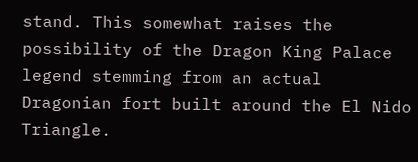stand. This somewhat raises the possibility of the Dragon King Palace legend stemming from an actual Dragonian fort built around the El Nido Triangle.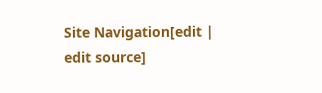Site Navigation[edit | edit source]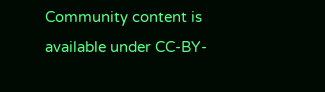Community content is available under CC-BY-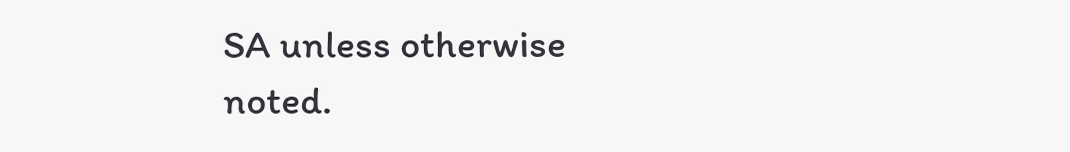SA unless otherwise noted.